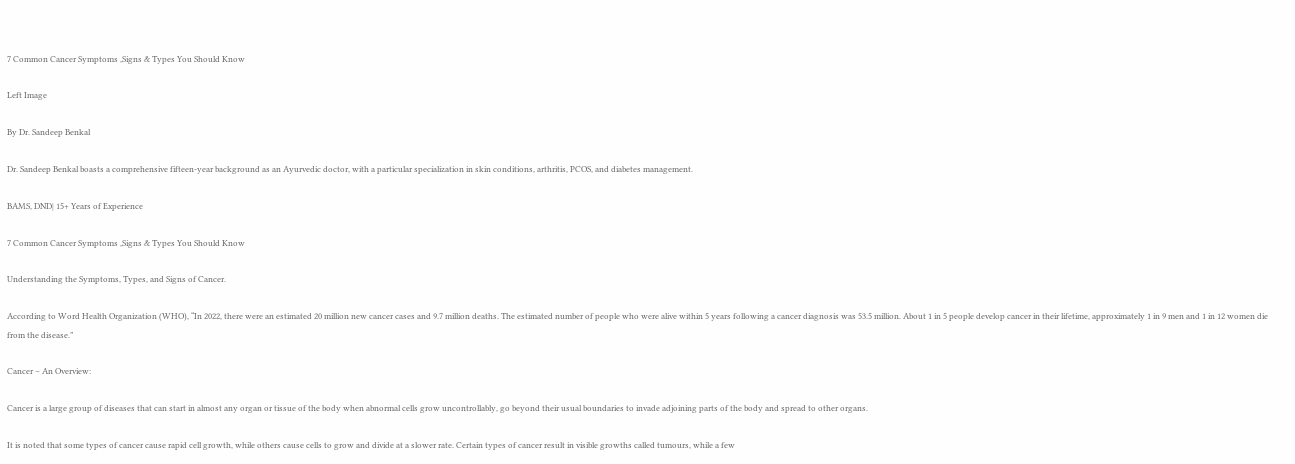7 Common Cancer Symptoms ,Signs & Types You Should Know

Left Image

By Dr. Sandeep Benkal

Dr. Sandeep Benkal boasts a comprehensive fifteen-year background as an Ayurvedic doctor, with a particular specialization in skin conditions, arthritis, PCOS, and diabetes management.

BAMS, DND| 15+ Years of Experience

7 Common Cancer Symptoms ,Signs & Types You Should Know

Understanding the Symptoms, Types, and Signs of Cancer.

According to Word Health Organization (WHO), “In 2022, there were an estimated 20 million new cancer cases and 9.7 million deaths. The estimated number of people who were alive within 5 years following a cancer diagnosis was 53.5 million. About 1 in 5 people develop cancer in their lifetime, approximately 1 in 9 men and 1 in 12 women die from the disease.”

Cancer – An Overview:

Cancer is a large group of diseases that can start in almost any organ or tissue of the body when abnormal cells grow uncontrollably, go beyond their usual boundaries to invade adjoining parts of the body and spread to other organs.

It is noted that some types of cancer cause rapid cell growth, while others cause cells to grow and divide at a slower rate. Certain types of cancer result in visible growths called tumours, while a few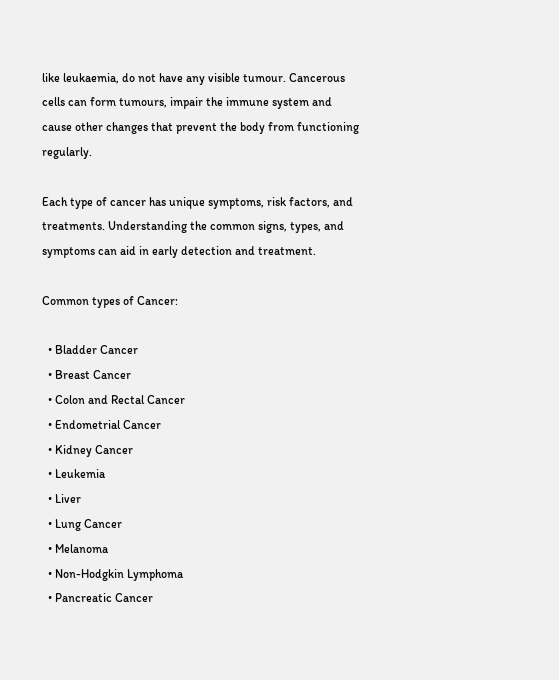like leukaemia, do not have any visible tumour. Cancerous cells can form tumours, impair the immune system and cause other changes that prevent the body from functioning regularly.

Each type of cancer has unique symptoms, risk factors, and treatments. Understanding the common signs, types, and symptoms can aid in early detection and treatment.

Common types of Cancer:

  • Bladder Cancer
  • Breast Cancer
  • Colon and Rectal Cancer
  • Endometrial Cancer
  • Kidney Cancer
  • Leukemia
  • Liver
  • Lung Cancer
  • Melanoma
  • Non-Hodgkin Lymphoma
  • Pancreatic Cancer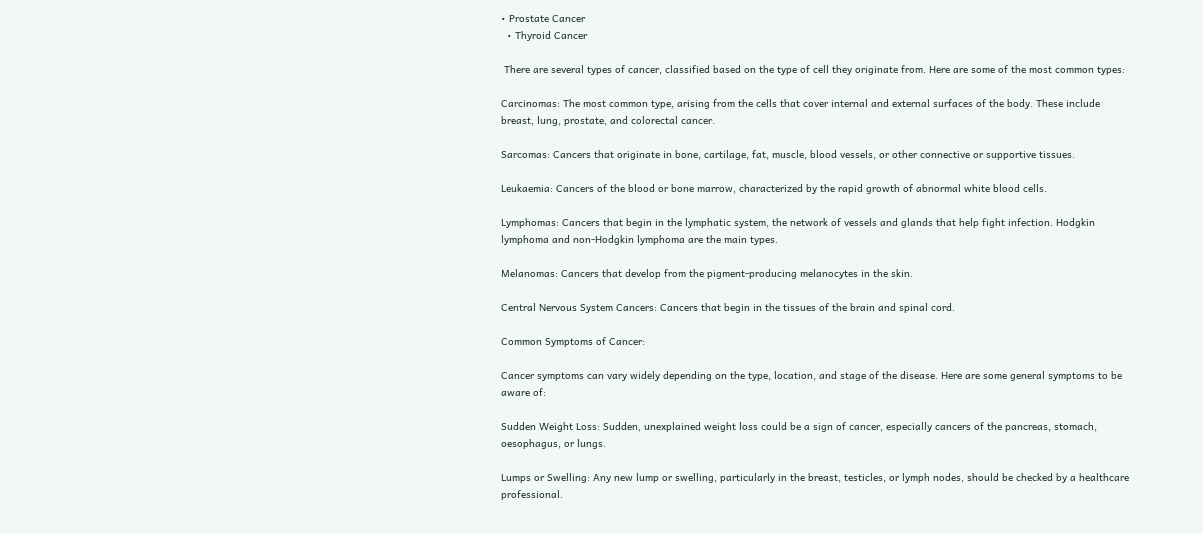• Prostate Cancer
  • Thyroid Cancer

 There are several types of cancer, classified based on the type of cell they originate from. Here are some of the most common types:

Carcinomas: The most common type, arising from the cells that cover internal and external surfaces of the body. These include breast, lung, prostate, and colorectal cancer.

Sarcomas: Cancers that originate in bone, cartilage, fat, muscle, blood vessels, or other connective or supportive tissues.

Leukaemia: Cancers of the blood or bone marrow, characterized by the rapid growth of abnormal white blood cells.

Lymphomas: Cancers that begin in the lymphatic system, the network of vessels and glands that help fight infection. Hodgkin lymphoma and non-Hodgkin lymphoma are the main types.

Melanomas: Cancers that develop from the pigment-producing melanocytes in the skin.

Central Nervous System Cancers: Cancers that begin in the tissues of the brain and spinal cord.

Common Symptoms of Cancer:

Cancer symptoms can vary widely depending on the type, location, and stage of the disease. Here are some general symptoms to be aware of:

Sudden Weight Loss: Sudden, unexplained weight loss could be a sign of cancer, especially cancers of the pancreas, stomach, oesophagus, or lungs.

Lumps or Swelling: Any new lump or swelling, particularly in the breast, testicles, or lymph nodes, should be checked by a healthcare professional.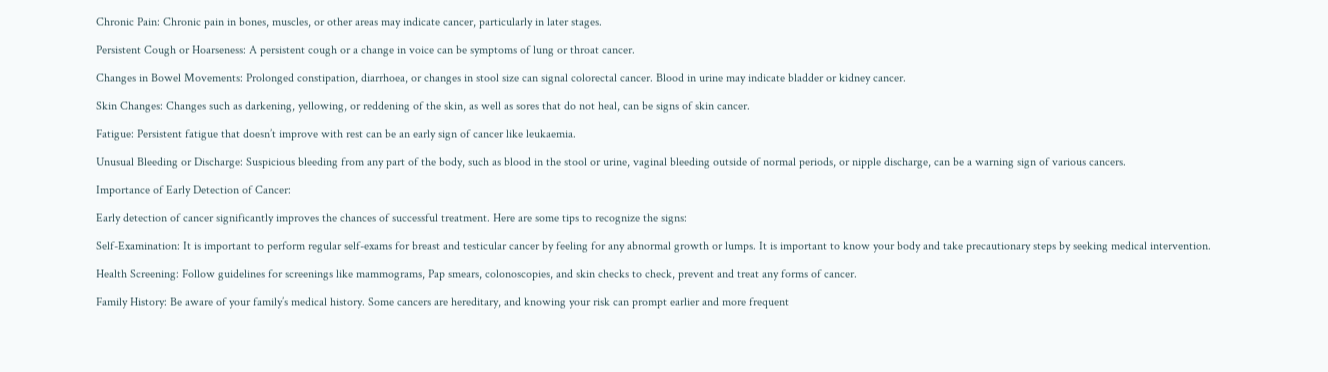Chronic Pain: Chronic pain in bones, muscles, or other areas may indicate cancer, particularly in later stages.

Persistent Cough or Hoarseness: A persistent cough or a change in voice can be symptoms of lung or throat cancer.

Changes in Bowel Movements: Prolonged constipation, diarrhoea, or changes in stool size can signal colorectal cancer. Blood in urine may indicate bladder or kidney cancer.

Skin Changes: Changes such as darkening, yellowing, or reddening of the skin, as well as sores that do not heal, can be signs of skin cancer.

Fatigue: Persistent fatigue that doesn’t improve with rest can be an early sign of cancer like leukaemia.

Unusual Bleeding or Discharge: Suspicious bleeding from any part of the body, such as blood in the stool or urine, vaginal bleeding outside of normal periods, or nipple discharge, can be a warning sign of various cancers.

Importance of Early Detection of Cancer:

Early detection of cancer significantly improves the chances of successful treatment. Here are some tips to recognize the signs:

Self-Examination: It is important to perform regular self-exams for breast and testicular cancer by feeling for any abnormal growth or lumps. It is important to know your body and take precautionary steps by seeking medical intervention.

Health Screening: Follow guidelines for screenings like mammograms, Pap smears, colonoscopies, and skin checks to check, prevent and treat any forms of cancer.

Family History: Be aware of your family’s medical history. Some cancers are hereditary, and knowing your risk can prompt earlier and more frequent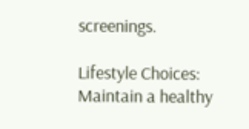screenings.

Lifestyle Choices: Maintain a healthy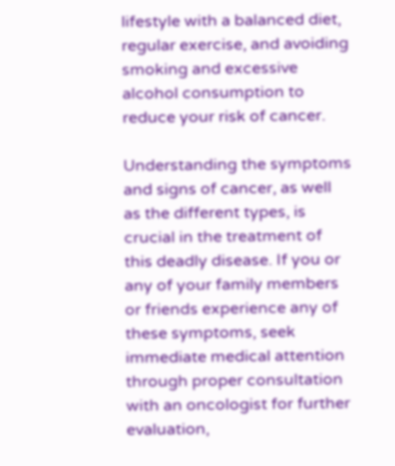lifestyle with a balanced diet, regular exercise, and avoiding smoking and excessive alcohol consumption to reduce your risk of cancer.

Understanding the symptoms and signs of cancer, as well as the different types, is crucial in the treatment of this deadly disease. If you or any of your family members or friends experience any of these symptoms, seek immediate medical attention through proper consultation with an oncologist for further evaluation,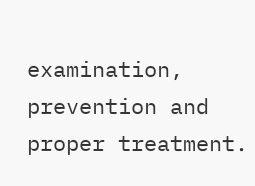examination, prevention and proper treatment.